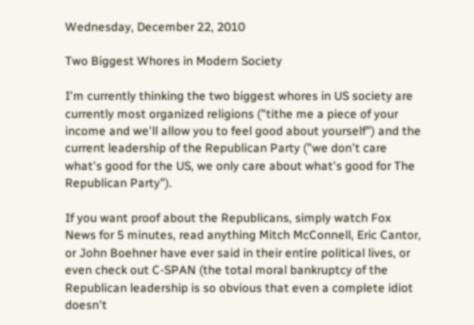Wednesday, December 22, 2010

Two Biggest Whores in Modern Society

I'm currently thinking the two biggest whores in US society are currently most organized religions ("tithe me a piece of your income and we'll allow you to feel good about yourself") and the current leadership of the Republican Party ("we don't care what's good for the US, we only care about what's good for The Republican Party").

If you want proof about the Republicans, simply watch Fox News for 5 minutes, read anything Mitch McConnell, Eric Cantor, or John Boehner have ever said in their entire political lives, or even check out C-SPAN (the total moral bankruptcy of the Republican leadership is so obvious that even a complete idiot doesn't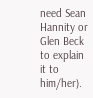need Sean Hannity or Glen Beck to explain it to him/her).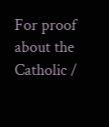For proof about the Catholic /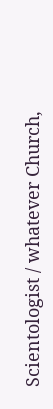Scientologist / whatever Church,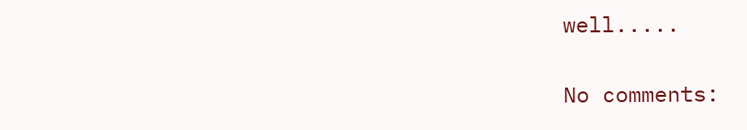well.....

No comments: